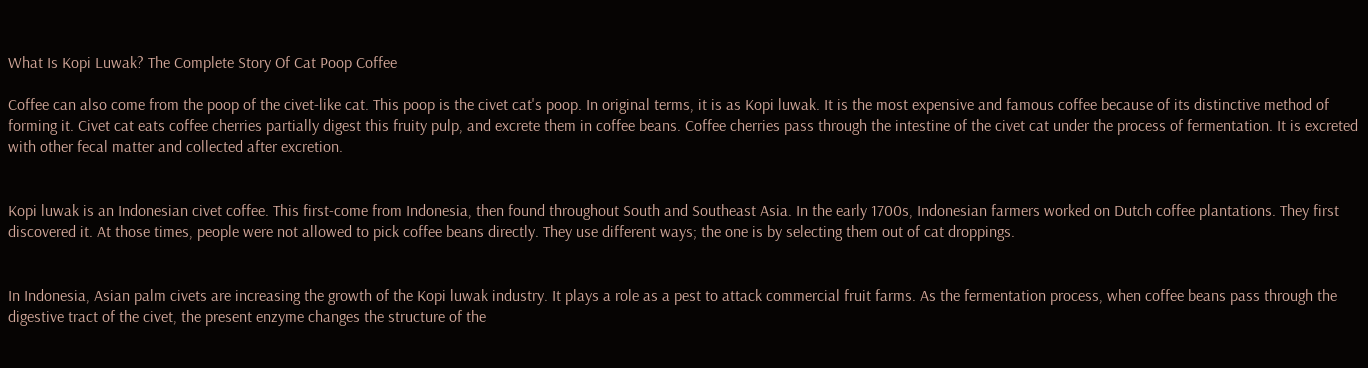What Is Kopi Luwak? The Complete Story Of Cat Poop Coffee

Coffee can also come from the poop of the civet-like cat. This poop is the civet cat's poop. In original terms, it is as Kopi luwak. It is the most expensive and famous coffee because of its distinctive method of forming it. Civet cat eats coffee cherries partially digest this fruity pulp, and excrete them in coffee beans. Coffee cherries pass through the intestine of the civet cat under the process of fermentation. It is excreted with other fecal matter and collected after excretion.


Kopi luwak is an Indonesian civet coffee. This first-come from Indonesia, then found throughout South and Southeast Asia. In the early 1700s, Indonesian farmers worked on Dutch coffee plantations. They first discovered it. At those times, people were not allowed to pick coffee beans directly. They use different ways; the one is by selecting them out of cat droppings.


In Indonesia, Asian palm civets are increasing the growth of the Kopi luwak industry. It plays a role as a pest to attack commercial fruit farms. As the fermentation process, when coffee beans pass through the digestive tract of the civet, the present enzyme changes the structure of the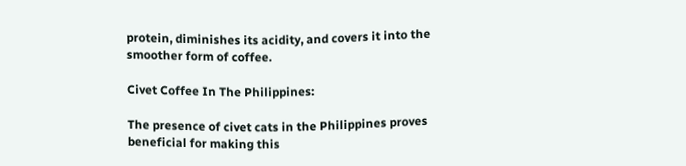protein, diminishes its acidity, and covers it into the smoother form of coffee.

Civet Coffee In The Philippines:

The presence of civet cats in the Philippines proves beneficial for making this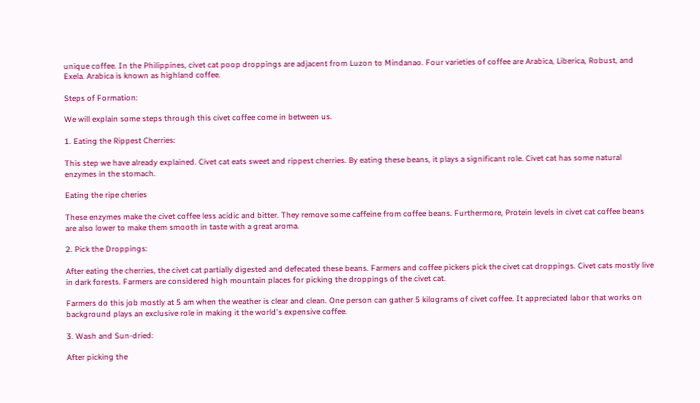unique coffee. In the Philippines, civet cat poop droppings are adjacent from Luzon to Mindanao. Four varieties of coffee are Arabica, Liberica, Robust, and Exela. Arabica is known as highland coffee.

Steps of Formation:

We will explain some steps through this civet coffee come in between us.

1. Eating the Rippest Cherries:

This step we have already explained. Civet cat eats sweet and rippest cherries. By eating these beans, it plays a significant role. Civet cat has some natural enzymes in the stomach.

Eating the ripe cheries

These enzymes make the civet coffee less acidic and bitter. They remove some caffeine from coffee beans. Furthermore, Protein levels in civet cat coffee beans are also lower to make them smooth in taste with a great aroma.

2. Pick the Droppings:

After eating the cherries, the civet cat partially digested and defecated these beans. Farmers and coffee pickers pick the civet cat droppings. Civet cats mostly live in dark forests. Farmers are considered high mountain places for picking the droppings of the civet cat.

Farmers do this job mostly at 5 am when the weather is clear and clean. One person can gather 5 kilograms of civet coffee. It appreciated labor that works on background plays an exclusive role in making it the world's expensive coffee.

3. Wash and Sun-dried:

After picking the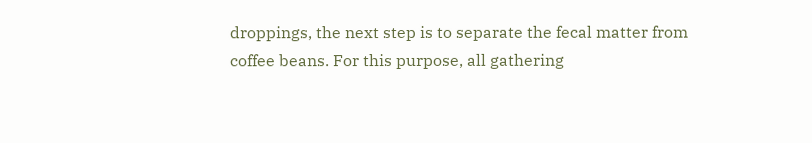droppings, the next step is to separate the fecal matter from coffee beans. For this purpose, all gathering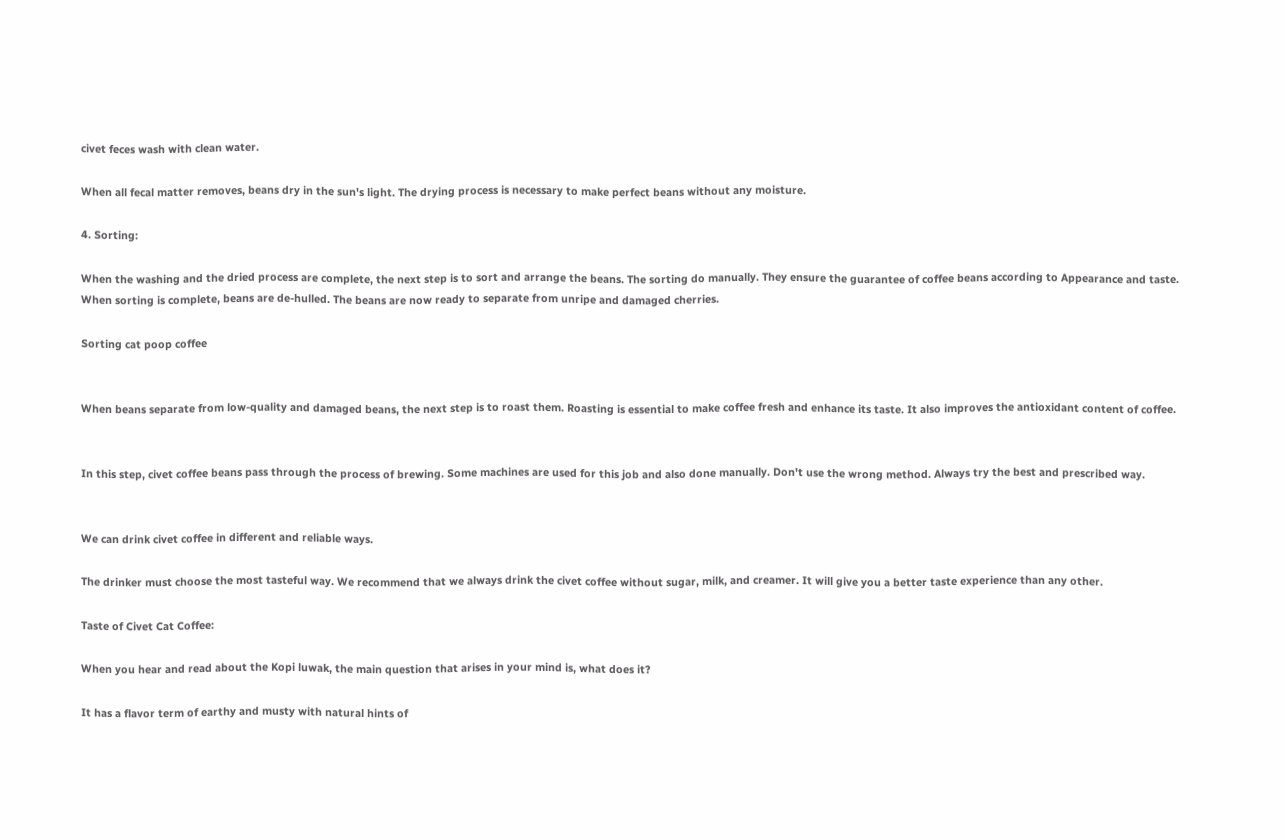civet feces wash with clean water.

When all fecal matter removes, beans dry in the sun's light. The drying process is necessary to make perfect beans without any moisture.

4. Sorting:

When the washing and the dried process are complete, the next step is to sort and arrange the beans. The sorting do manually. They ensure the guarantee of coffee beans according to Appearance and taste. When sorting is complete, beans are de-hulled. The beans are now ready to separate from unripe and damaged cherries.

Sorting cat poop coffee


When beans separate from low-quality and damaged beans, the next step is to roast them. Roasting is essential to make coffee fresh and enhance its taste. It also improves the antioxidant content of coffee.


In this step, civet coffee beans pass through the process of brewing. Some machines are used for this job and also done manually. Don't use the wrong method. Always try the best and prescribed way.


We can drink civet coffee in different and reliable ways.

The drinker must choose the most tasteful way. We recommend that we always drink the civet coffee without sugar, milk, and creamer. It will give you a better taste experience than any other.

Taste of Civet Cat Coffee:

When you hear and read about the Kopi luwak, the main question that arises in your mind is, what does it?

It has a flavor term of earthy and musty with natural hints of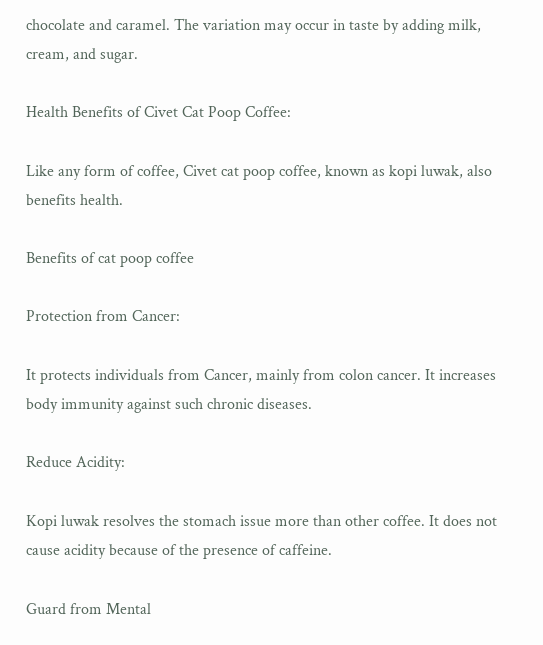chocolate and caramel. The variation may occur in taste by adding milk, cream, and sugar.

Health Benefits of Civet Cat Poop Coffee:

Like any form of coffee, Civet cat poop coffee, known as kopi luwak, also benefits health.

Benefits of cat poop coffee

Protection from Cancer:

It protects individuals from Cancer, mainly from colon cancer. It increases body immunity against such chronic diseases.

Reduce Acidity:

Kopi luwak resolves the stomach issue more than other coffee. It does not cause acidity because of the presence of caffeine.

Guard from Mental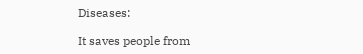Diseases:

It saves people from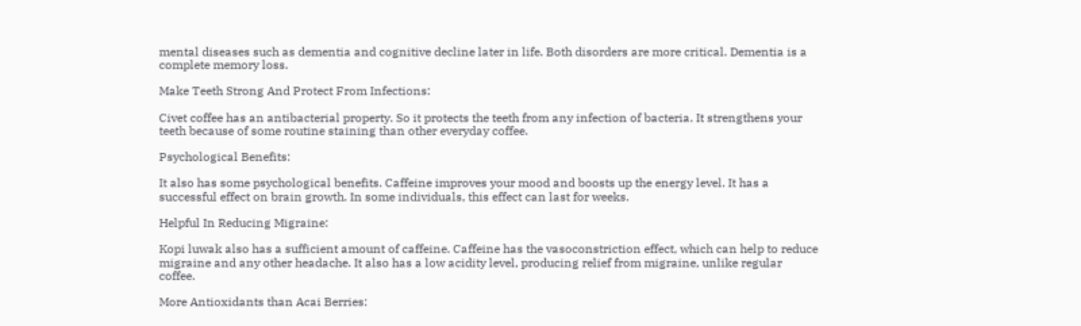mental diseases such as dementia and cognitive decline later in life. Both disorders are more critical. Dementia is a complete memory loss.

Make Teeth Strong And Protect From Infections:

Civet coffee has an antibacterial property. So it protects the teeth from any infection of bacteria. It strengthens your teeth because of some routine staining than other everyday coffee.

Psychological Benefits:

It also has some psychological benefits. Caffeine improves your mood and boosts up the energy level. It has a successful effect on brain growth. In some individuals, this effect can last for weeks.

Helpful In Reducing Migraine:

Kopi luwak also has a sufficient amount of caffeine. Caffeine has the vasoconstriction effect, which can help to reduce migraine and any other headache. It also has a low acidity level, producing relief from migraine, unlike regular coffee.

More Antioxidants than Acai Berries: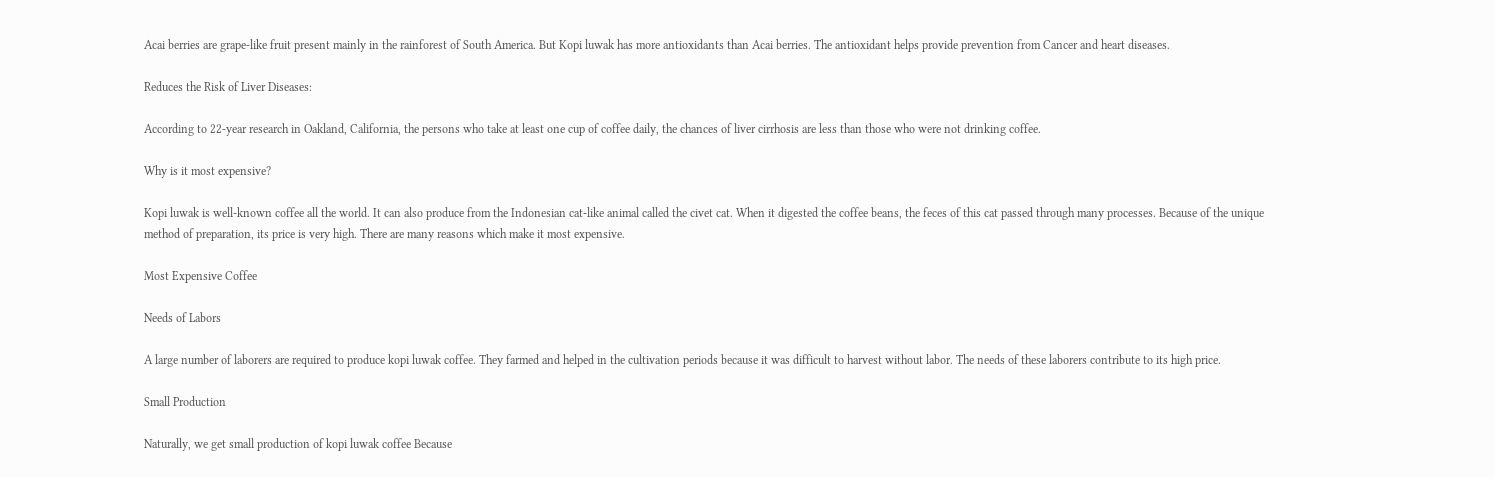Acai berries are grape-like fruit present mainly in the rainforest of South America. But Kopi luwak has more antioxidants than Acai berries. The antioxidant helps provide prevention from Cancer and heart diseases.

Reduces the Risk of Liver Diseases:

According to 22-year research in Oakland, California, the persons who take at least one cup of coffee daily, the chances of liver cirrhosis are less than those who were not drinking coffee.

Why is it most expensive?

Kopi luwak is well-known coffee all the world. It can also produce from the Indonesian cat-like animal called the civet cat. When it digested the coffee beans, the feces of this cat passed through many processes. Because of the unique method of preparation, its price is very high. There are many reasons which make it most expensive.

Most Expensive Coffee

Needs of Labors

A large number of laborers are required to produce kopi luwak coffee. They farmed and helped in the cultivation periods because it was difficult to harvest without labor. The needs of these laborers contribute to its high price.

Small Production

Naturally, we get small production of kopi luwak coffee Because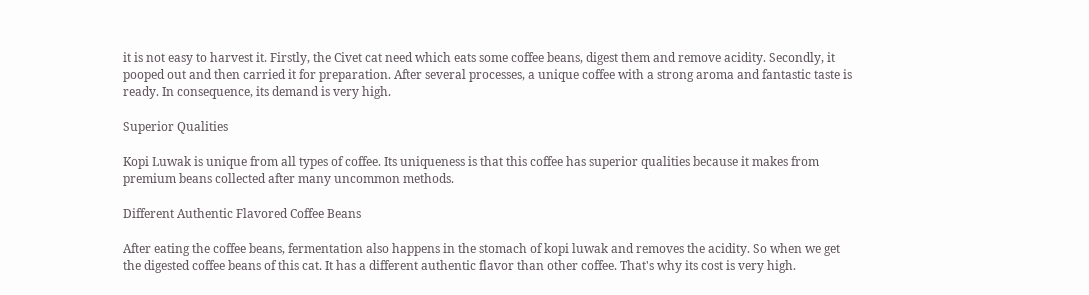it is not easy to harvest it. Firstly, the Civet cat need which eats some coffee beans, digest them and remove acidity. Secondly, it pooped out and then carried it for preparation. After several processes, a unique coffee with a strong aroma and fantastic taste is ready. In consequence, its demand is very high.

Superior Qualities

Kopi Luwak is unique from all types of coffee. Its uniqueness is that this coffee has superior qualities because it makes from premium beans collected after many uncommon methods.

Different Authentic Flavored Coffee Beans

After eating the coffee beans, fermentation also happens in the stomach of kopi luwak and removes the acidity. So when we get the digested coffee beans of this cat. It has a different authentic flavor than other coffee. That's why its cost is very high.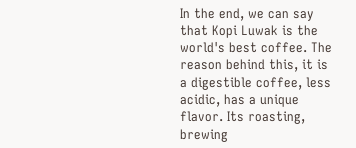In the end, we can say that Kopi Luwak is the world's best coffee. The reason behind this, it is a digestible coffee, less acidic, has a unique flavor. Its roasting, brewing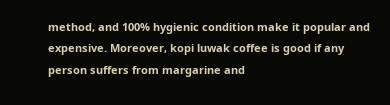method, and 100% hygienic condition make it popular and expensive. Moreover, kopi luwak coffee is good if any person suffers from margarine and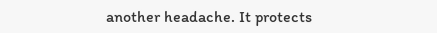another headache. It protects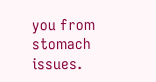you from stomach issues.